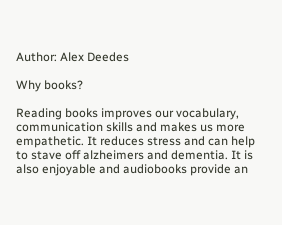Author: Alex Deedes

Why books?

Reading books improves our vocabulary, communication skills and makes us more empathetic. It reduces stress and can help to stave off alzheimers and dementia. It is also enjoyable and audiobooks provide an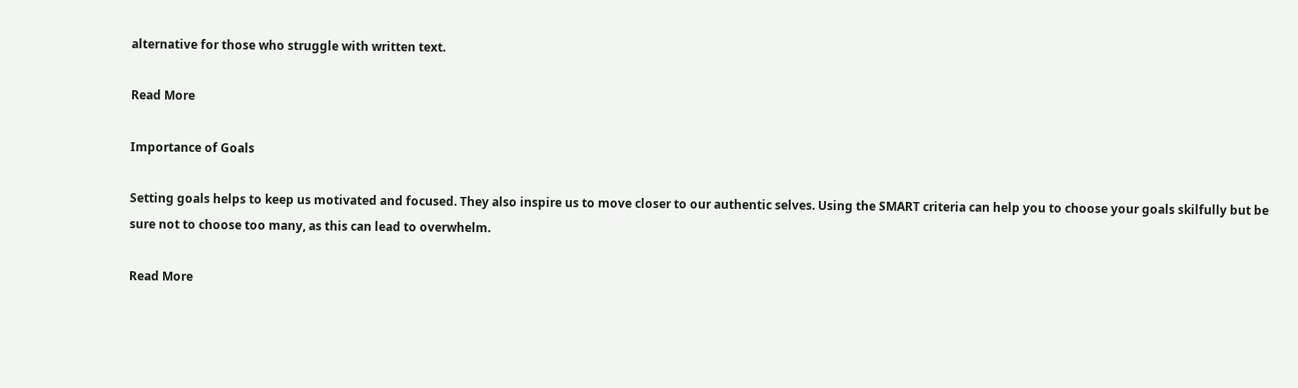alternative for those who struggle with written text.

Read More

Importance of Goals

Setting goals helps to keep us motivated and focused. They also inspire us to move closer to our authentic selves. Using the SMART criteria can help you to choose your goals skilfully but be sure not to choose too many, as this can lead to overwhelm.

Read More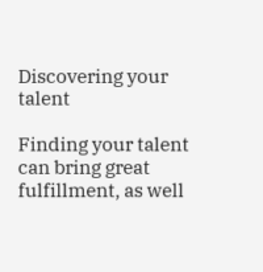Discovering your talent

Finding your talent can bring great fulfillment, as well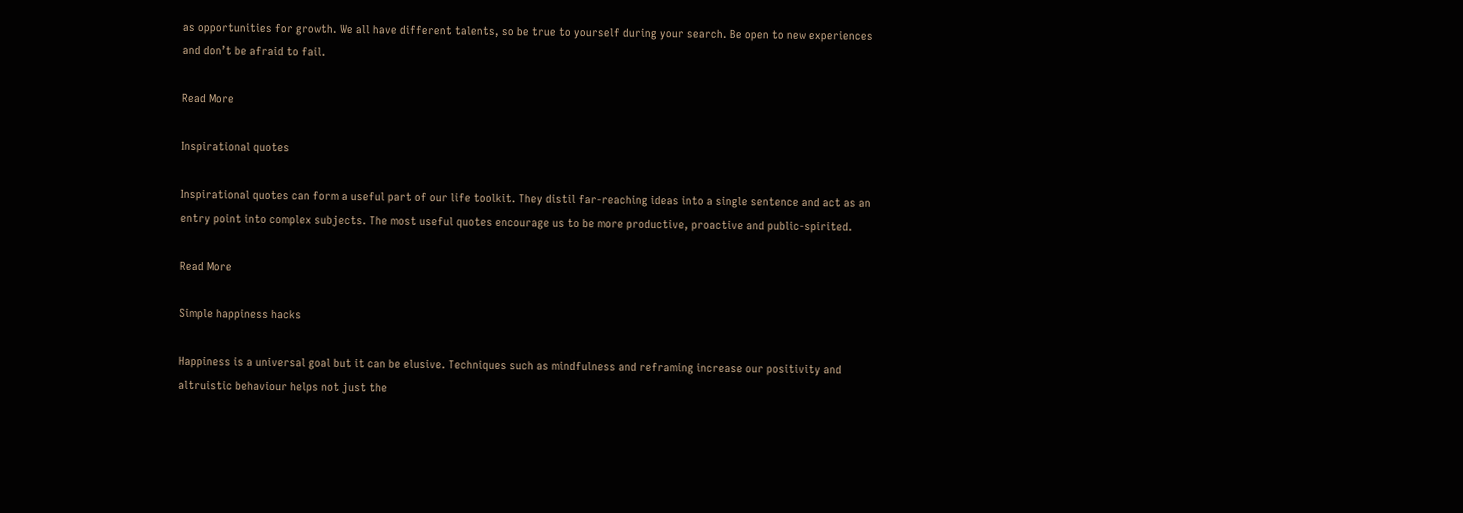as opportunities for growth. We all have different talents, so be true to yourself during your search. Be open to new experiences and don’t be afraid to fail.

Read More

Inspirational quotes

Inspirational quotes can form a useful part of our life toolkit. They distil far-reaching ideas into a single sentence and act as an entry point into complex subjects. The most useful quotes encourage us to be more productive, proactive and public-spirited.

Read More

Simple happiness hacks

Happiness is a universal goal but it can be elusive. Techniques such as mindfulness and reframing increase our positivity and altruistic behaviour helps not just the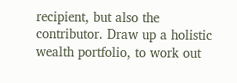recipient, but also the contributor. Draw up a holistic wealth portfolio, to work out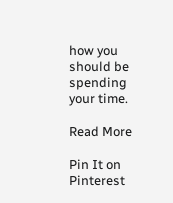how you should be spending your time.

Read More

Pin It on Pinterest